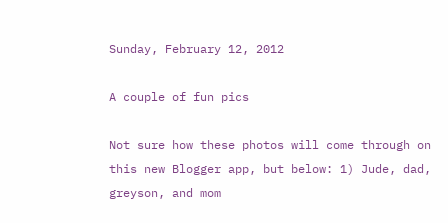Sunday, February 12, 2012

A couple of fun pics

Not sure how these photos will come through on this new Blogger app, but below: 1) Jude, dad, greyson, and mom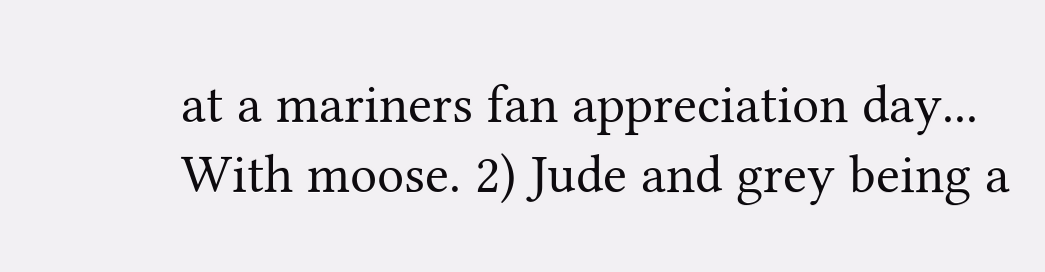at a mariners fan appreciation day... With moose. 2) Jude and grey being a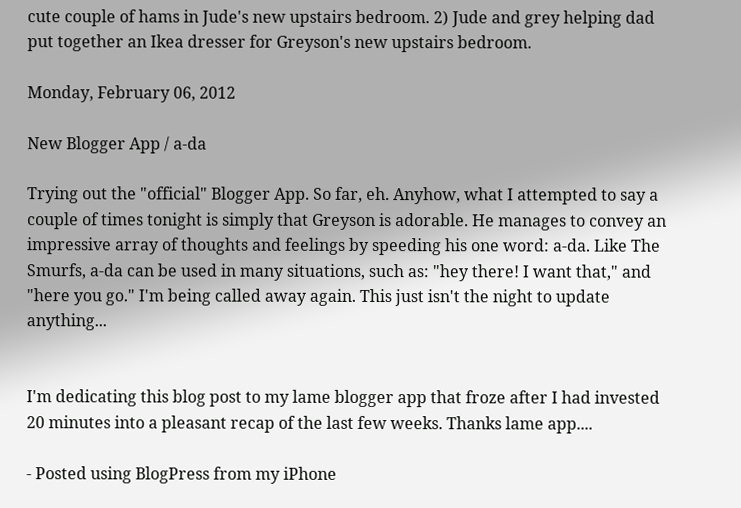cute couple of hams in Jude's new upstairs bedroom. 2) Jude and grey helping dad put together an Ikea dresser for Greyson's new upstairs bedroom.

Monday, February 06, 2012

New Blogger App / a-da

Trying out the "official" Blogger App. So far, eh. Anyhow, what I attempted to say a couple of times tonight is simply that Greyson is adorable. He manages to convey an impressive array of thoughts and feelings by speeding his one word: a-da. Like The Smurfs, a-da can be used in many situations, such as: "hey there! I want that," and "here you go." I'm being called away again. This just isn't the night to update anything...


I'm dedicating this blog post to my lame blogger app that froze after I had invested 20 minutes into a pleasant recap of the last few weeks. Thanks lame app....

- Posted using BlogPress from my iPhone